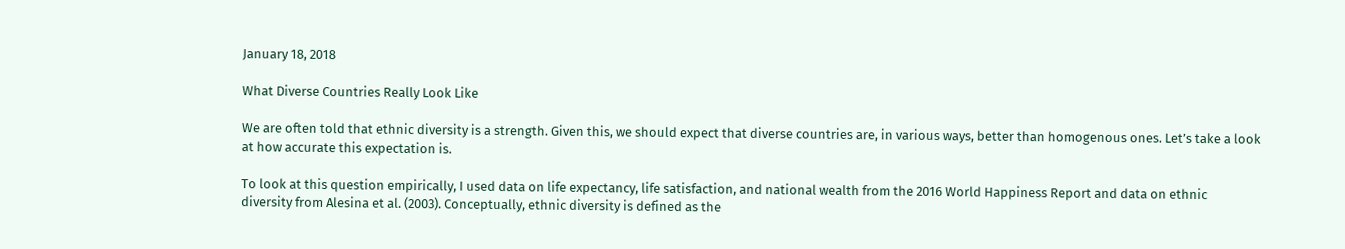January 18, 2018

What Diverse Countries Really Look Like

We are often told that ethnic diversity is a strength. Given this, we should expect that diverse countries are, in various ways, better than homogenous ones. Let’s take a look at how accurate this expectation is.

To look at this question empirically, I used data on life expectancy, life satisfaction, and national wealth from the 2016 World Happiness Report and data on ethnic diversity from Alesina et al. (2003). Conceptually, ethnic diversity is defined as the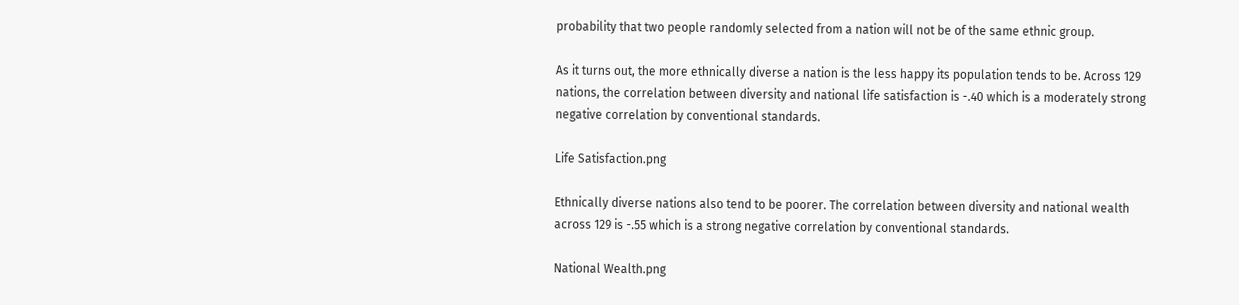probability that two people randomly selected from a nation will not be of the same ethnic group.

As it turns out, the more ethnically diverse a nation is the less happy its population tends to be. Across 129 nations, the correlation between diversity and national life satisfaction is -.40 which is a moderately strong negative correlation by conventional standards.

Life Satisfaction.png

Ethnically diverse nations also tend to be poorer. The correlation between diversity and national wealth across 129 is -.55 which is a strong negative correlation by conventional standards.

National Wealth.png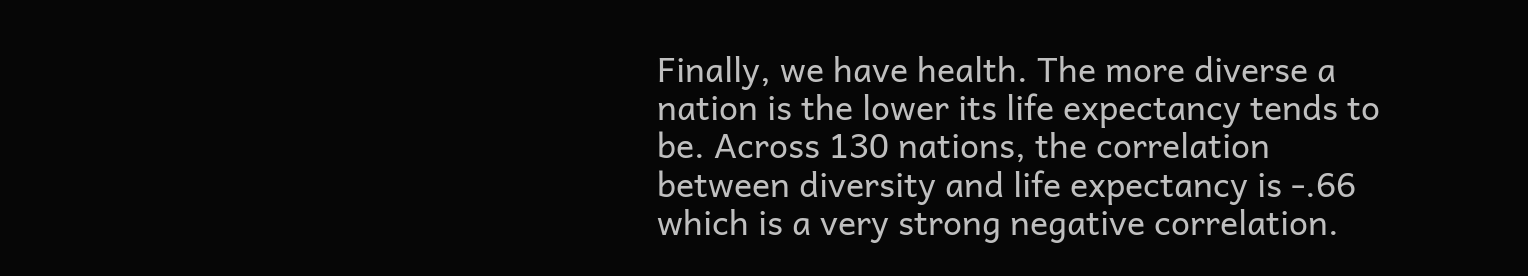Finally, we have health. The more diverse a nation is the lower its life expectancy tends to be. Across 130 nations, the correlation between diversity and life expectancy is -.66 which is a very strong negative correlation.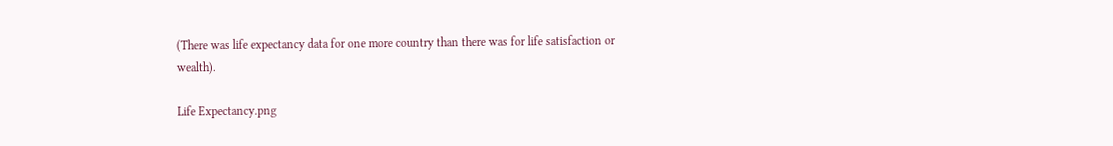(There was life expectancy data for one more country than there was for life satisfaction or wealth).

Life Expectancy.png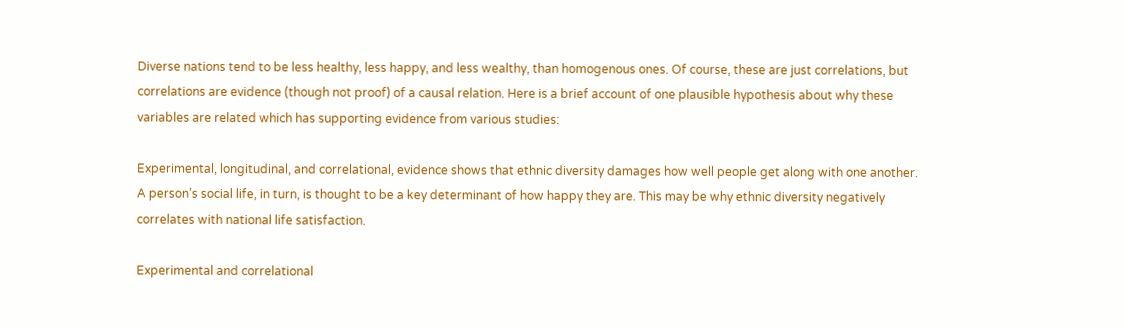Diverse nations tend to be less healthy, less happy, and less wealthy, than homogenous ones. Of course, these are just correlations, but correlations are evidence (though not proof) of a causal relation. Here is a brief account of one plausible hypothesis about why these variables are related which has supporting evidence from various studies:

Experimental, longitudinal, and correlational, evidence shows that ethnic diversity damages how well people get along with one another. A person’s social life, in turn, is thought to be a key determinant of how happy they are. This may be why ethnic diversity negatively correlates with national life satisfaction.

Experimental and correlational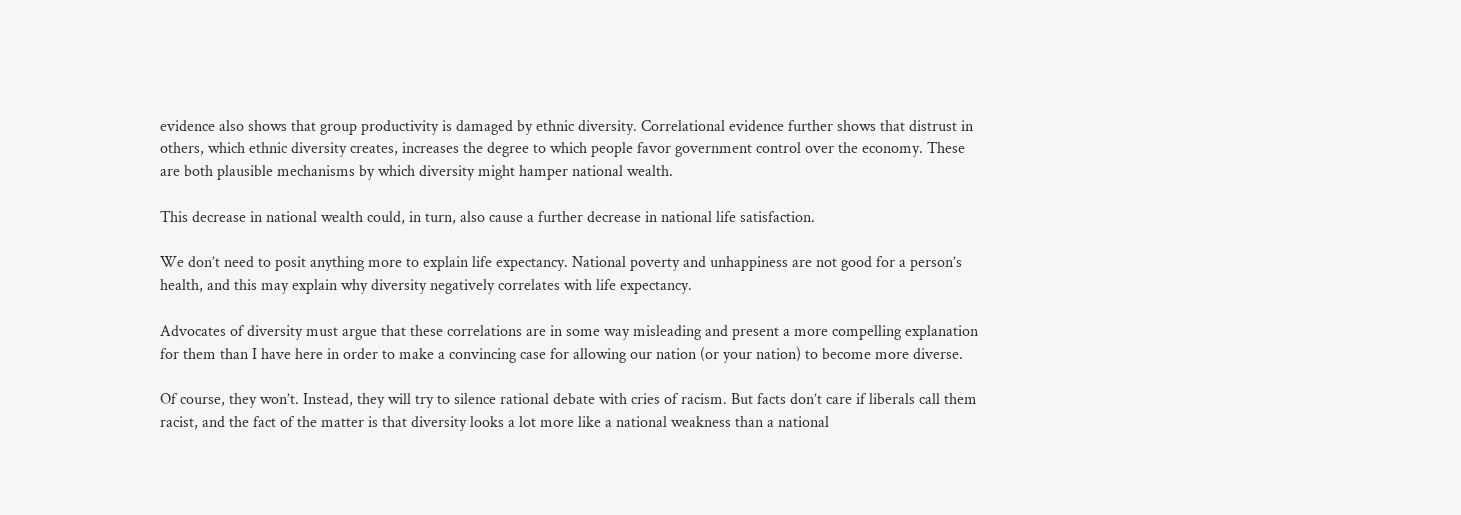evidence also shows that group productivity is damaged by ethnic diversity. Correlational evidence further shows that distrust in others, which ethnic diversity creates, increases the degree to which people favor government control over the economy. These are both plausible mechanisms by which diversity might hamper national wealth.

This decrease in national wealth could, in turn, also cause a further decrease in national life satisfaction.

We don’t need to posit anything more to explain life expectancy. National poverty and unhappiness are not good for a person’s health, and this may explain why diversity negatively correlates with life expectancy.

Advocates of diversity must argue that these correlations are in some way misleading and present a more compelling explanation for them than I have here in order to make a convincing case for allowing our nation (or your nation) to become more diverse.

Of course, they won’t. Instead, they will try to silence rational debate with cries of racism. But facts don’t care if liberals call them racist, and the fact of the matter is that diversity looks a lot more like a national weakness than a national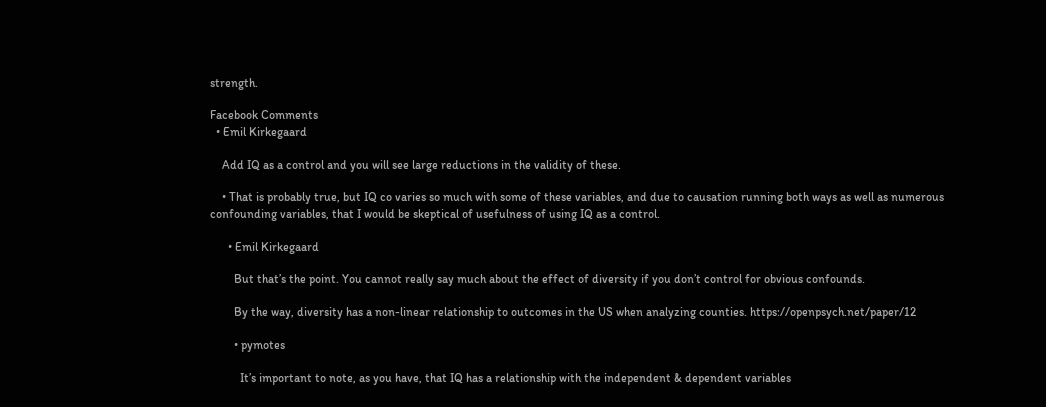strength.

Facebook Comments
  • Emil Kirkegaard

    Add IQ as a control and you will see large reductions in the validity of these.

    • That is probably true, but IQ co varies so much with some of these variables, and due to causation running both ways as well as numerous confounding variables, that I would be skeptical of usefulness of using IQ as a control.

      • Emil Kirkegaard

        But that’s the point. You cannot really say much about the effect of diversity if you don’t control for obvious confounds.

        By the way, diversity has a non-linear relationship to outcomes in the US when analyzing counties. https://openpsych.net/paper/12

        • pymotes

          It’s important to note, as you have, that IQ has a relationship with the independent & dependent variables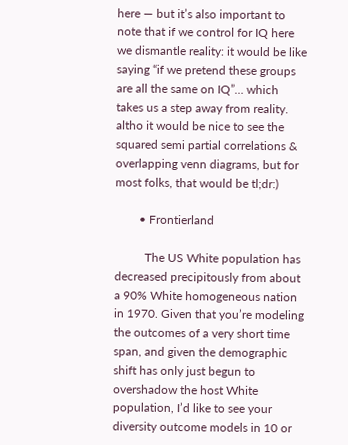here — but it’s also important to note that if we control for IQ here we dismantle reality: it would be like saying “if we pretend these groups are all the same on IQ”… which takes us a step away from reality. altho it would be nice to see the squared semi partial correlations & overlapping venn diagrams, but for most folks, that would be tl;dr:)

        • Frontierland

          The US White population has decreased precipitously from about a 90% White homogeneous nation in 1970. Given that you’re modeling the outcomes of a very short time span, and given the demographic shift has only just begun to overshadow the host White population, I’d like to see your diversity outcome models in 10 or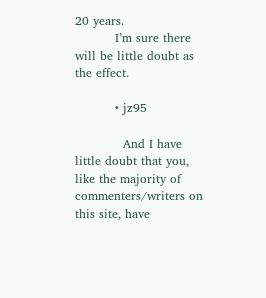20 years.
          I’m sure there will be little doubt as the effect.

          • jz95

            And I have little doubt that you, like the majority of commenters/writers on this site, have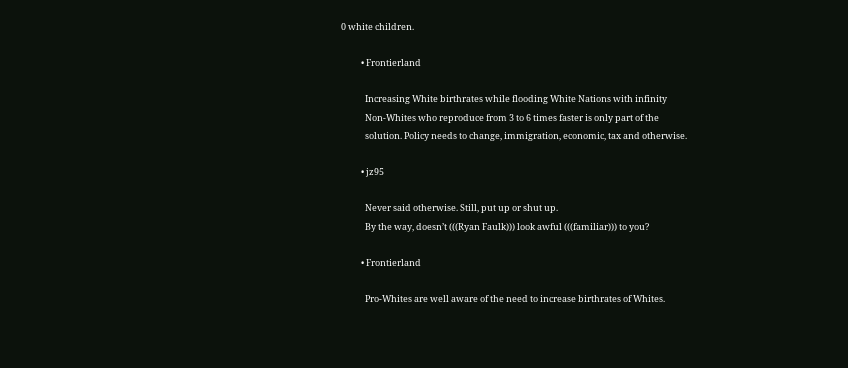0 white children.

          • Frontierland

            Increasing White birthrates while flooding White Nations with infinity
            Non-Whites who reproduce from 3 to 6 times faster is only part of the
            solution. Policy needs to change, immigration, economic, tax and otherwise.

          • jz95

            Never said otherwise. Still, put up or shut up.
            By the way, doesn’t (((Ryan Faulk))) look awful (((familiar))) to you?

          • Frontierland

            Pro-Whites are well aware of the need to increase birthrates of Whites.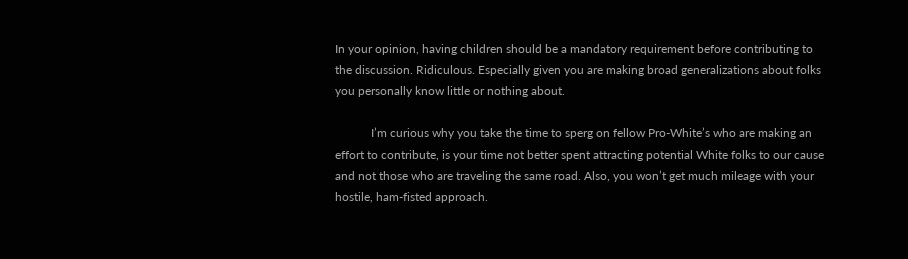In your opinion, having children should be a mandatory requirement before contributing to the discussion. Ridiculous. Especially given you are making broad generalizations about folks you personally know little or nothing about.

            I’m curious why you take the time to sperg on fellow Pro-White’s who are making an effort to contribute, is your time not better spent attracting potential White folks to our cause and not those who are traveling the same road. Also, you won’t get much mileage with your hostile, ham-fisted approach.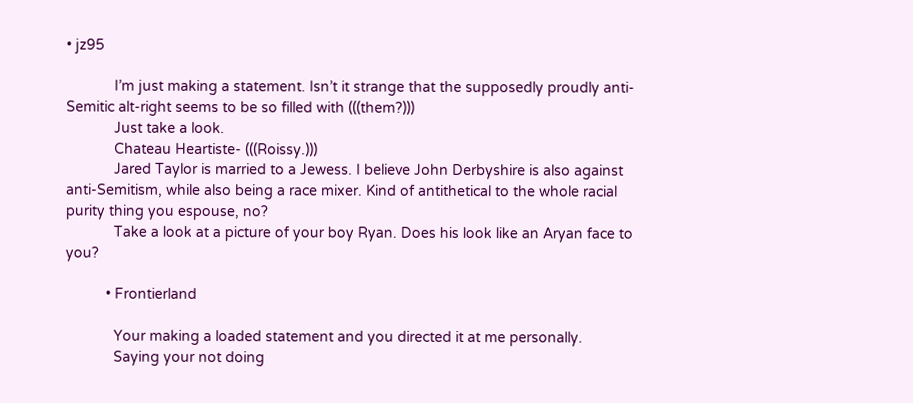• jz95

            I’m just making a statement. Isn’t it strange that the supposedly proudly anti-Semitic alt-right seems to be so filled with (((them?)))
            Just take a look.
            Chateau Heartiste- (((Roissy.)))
            Jared Taylor is married to a Jewess. I believe John Derbyshire is also against anti-Semitism, while also being a race mixer. Kind of antithetical to the whole racial purity thing you espouse, no?
            Take a look at a picture of your boy Ryan. Does his look like an Aryan face to you?

          • Frontierland

            Your making a loaded statement and you directed it at me personally.
            Saying your not doing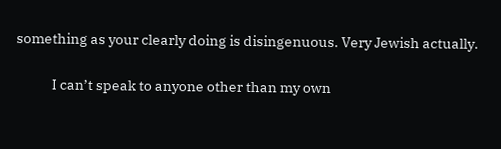something as your clearly doing is disingenuous. Very Jewish actually.

            I can’t speak to anyone other than my own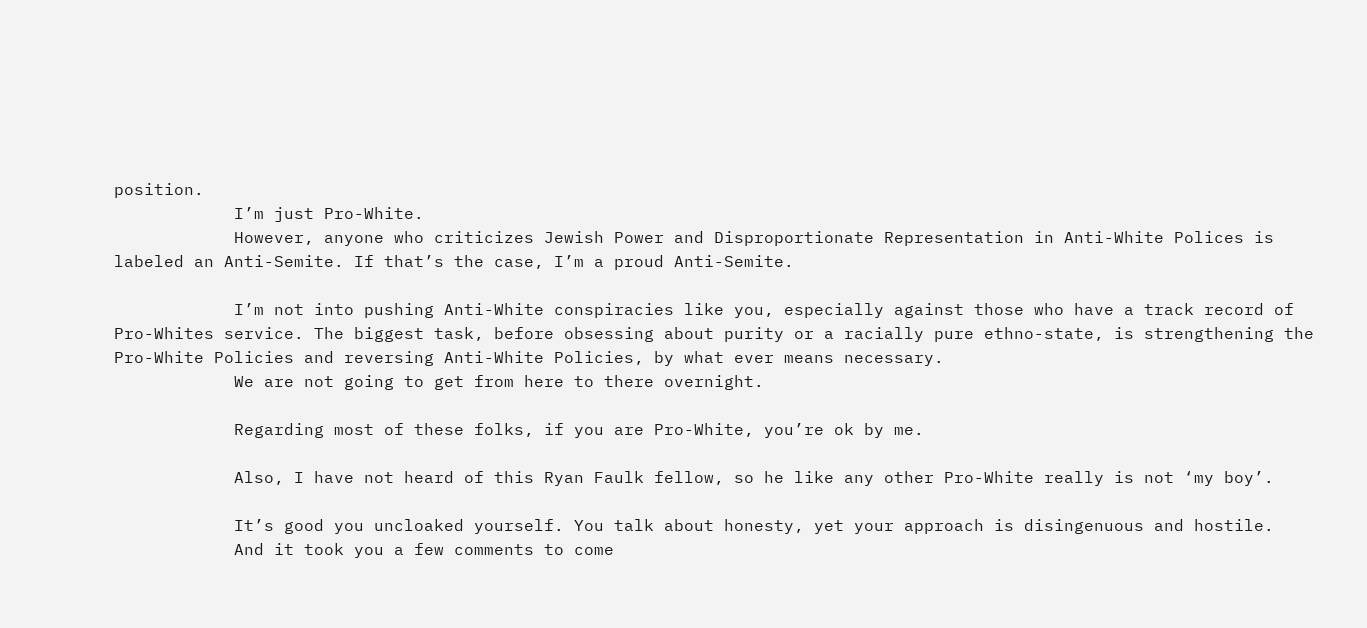position.
            I’m just Pro-White.
            However, anyone who criticizes Jewish Power and Disproportionate Representation in Anti-White Polices is labeled an Anti-Semite. If that’s the case, I’m a proud Anti-Semite.

            I’m not into pushing Anti-White conspiracies like you, especially against those who have a track record of Pro-Whites service. The biggest task, before obsessing about purity or a racially pure ethno-state, is strengthening the Pro-White Policies and reversing Anti-White Policies, by what ever means necessary.
            We are not going to get from here to there overnight.

            Regarding most of these folks, if you are Pro-White, you’re ok by me.

            Also, I have not heard of this Ryan Faulk fellow, so he like any other Pro-White really is not ‘my boy’.

            It’s good you uncloaked yourself. You talk about honesty, yet your approach is disingenuous and hostile.
            And it took you a few comments to come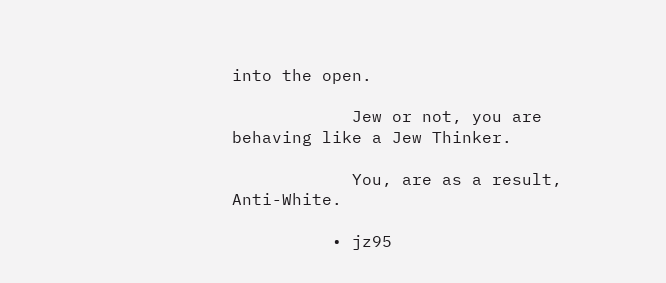into the open.

            Jew or not, you are behaving like a Jew Thinker.

            You, are as a result, Anti-White.

          • jz95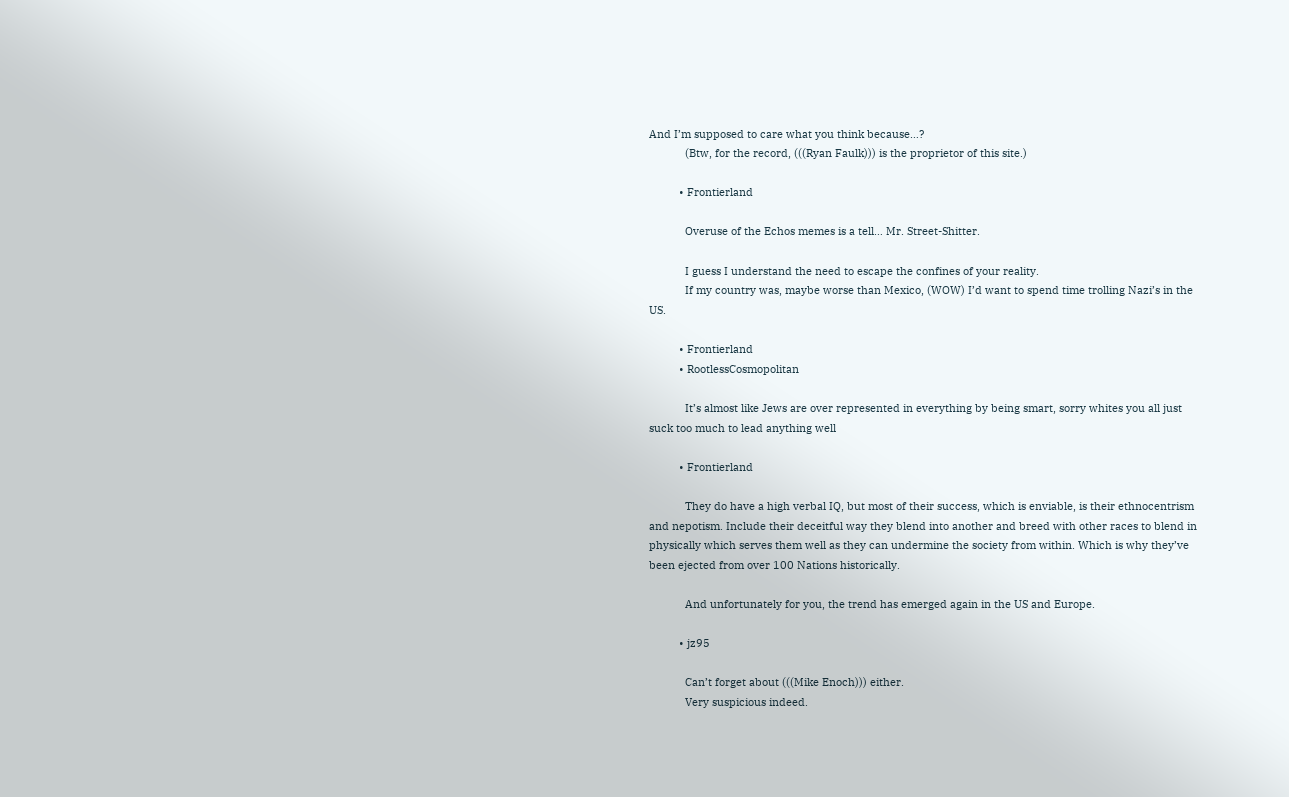And I’m supposed to care what you think because…?
            (Btw, for the record, (((Ryan Faulk))) is the proprietor of this site.)

          • Frontierland

            Overuse of the Echos memes is a tell… Mr. Street-Shitter.

            I guess I understand the need to escape the confines of your reality.
            If my country was, maybe worse than Mexico, (WOW) I’d want to spend time trolling Nazi’s in the US.

          • Frontierland
          • RootlessCosmopolitan

            It’s almost like Jews are over represented in everything by being smart, sorry whites you all just suck too much to lead anything well

          • Frontierland

            They do have a high verbal IQ, but most of their success, which is enviable, is their ethnocentrism and nepotism. Include their deceitful way they blend into another and breed with other races to blend in physically which serves them well as they can undermine the society from within. Which is why they’ve been ejected from over 100 Nations historically.

            And unfortunately for you, the trend has emerged again in the US and Europe.

          • jz95

            Can’t forget about (((Mike Enoch))) either.
            Very suspicious indeed.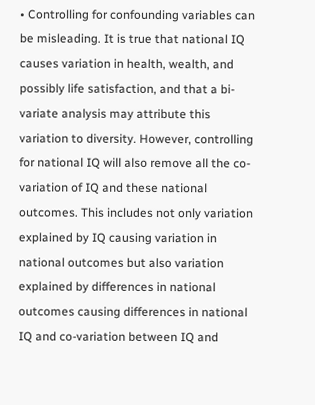• Controlling for confounding variables can be misleading. It is true that national IQ causes variation in health, wealth, and possibly life satisfaction, and that a bi-variate analysis may attribute this variation to diversity. However, controlling for national IQ will also remove all the co-variation of IQ and these national outcomes. This includes not only variation explained by IQ causing variation in national outcomes but also variation explained by differences in national outcomes causing differences in national IQ and co-variation between IQ and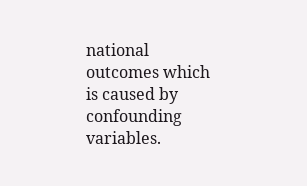national outcomes which is caused by confounding variables.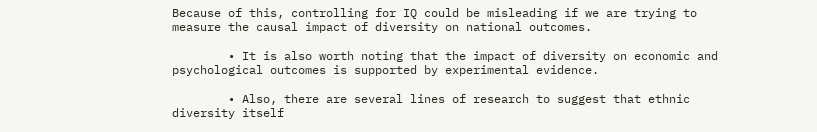Because of this, controlling for IQ could be misleading if we are trying to measure the causal impact of diversity on national outcomes.

        • It is also worth noting that the impact of diversity on economic and psychological outcomes is supported by experimental evidence.

        • Also, there are several lines of research to suggest that ethnic diversity itself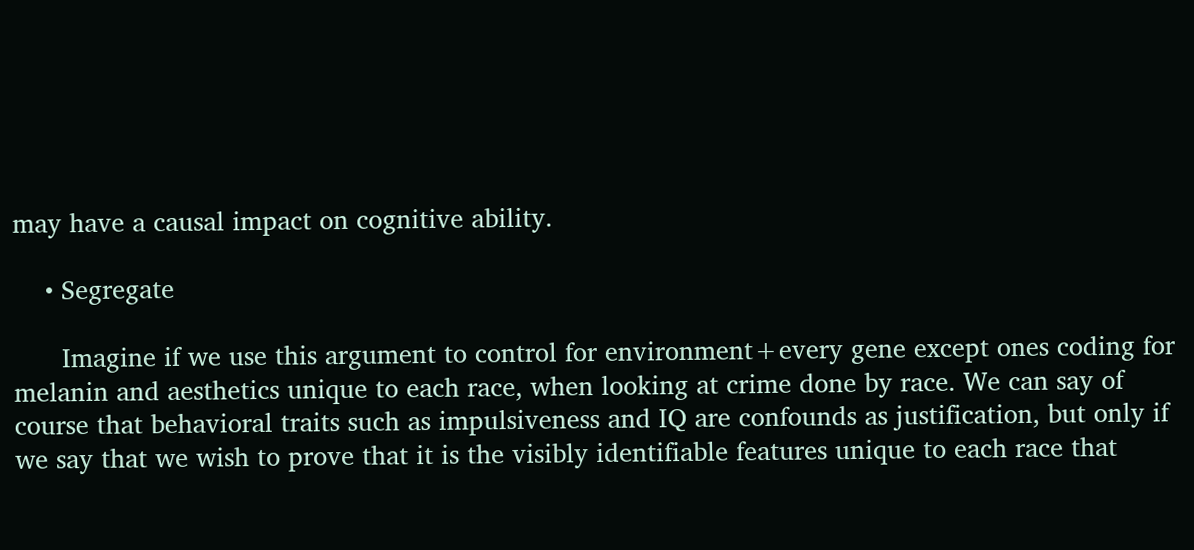may have a causal impact on cognitive ability.

    • Segregate

      Imagine if we use this argument to control for environment+every gene except ones coding for melanin and aesthetics unique to each race, when looking at crime done by race. We can say of course that behavioral traits such as impulsiveness and IQ are confounds as justification, but only if we say that we wish to prove that it is the visibly identifiable features unique to each race that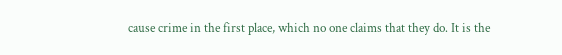cause crime in the first place, which no one claims that they do. It is the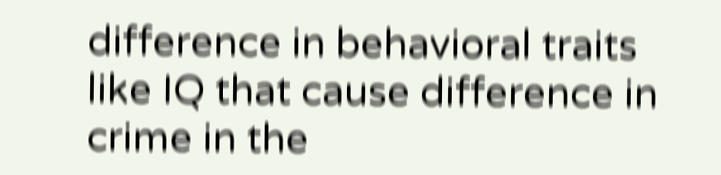difference in behavioral traits like IQ that cause difference in crime in the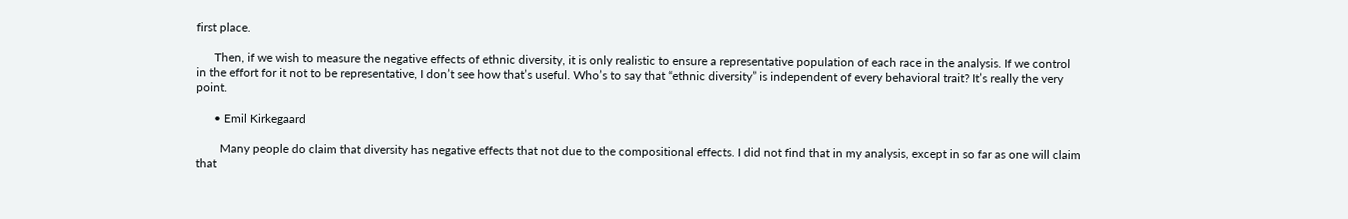first place.

      Then, if we wish to measure the negative effects of ethnic diversity, it is only realistic to ensure a representative population of each race in the analysis. If we control in the effort for it not to be representative, I don’t see how that’s useful. Who’s to say that “ethnic diversity” is independent of every behavioral trait? It’s really the very point.

      • Emil Kirkegaard

        Many people do claim that diversity has negative effects that not due to the compositional effects. I did not find that in my analysis, except in so far as one will claim that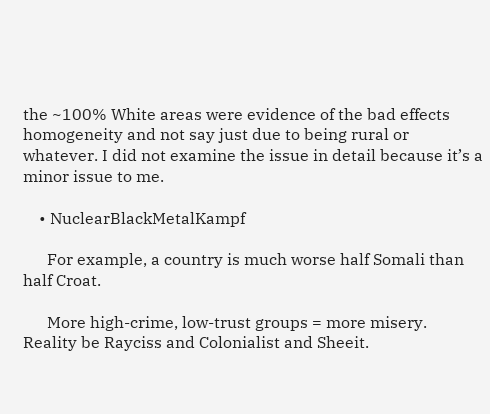the ~100% White areas were evidence of the bad effects homogeneity and not say just due to being rural or whatever. I did not examine the issue in detail because it’s a minor issue to me.

    • NuclearBlackMetalKampf

      For example, a country is much worse half Somali than half Croat.

      More high-crime, low-trust groups = more misery. Reality be Rayciss and Colonialist and Sheeit.